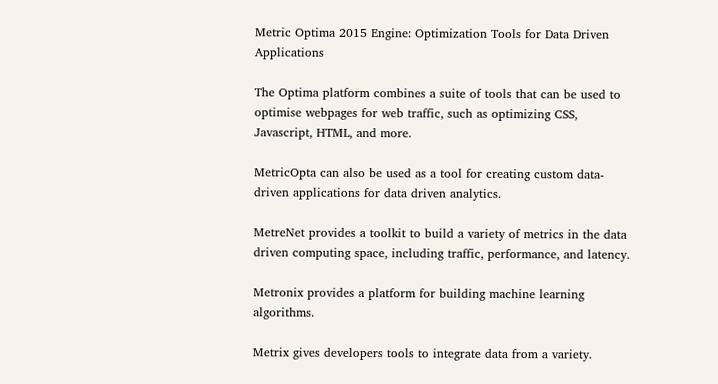Metric Optima 2015 Engine: Optimization Tools for Data Driven Applications

The Optima platform combines a suite of tools that can be used to optimise webpages for web traffic, such as optimizing CSS, Javascript, HTML, and more.

MetricOpta can also be used as a tool for creating custom data-driven applications for data driven analytics.

MetreNet provides a toolkit to build a variety of metrics in the data driven computing space, including traffic, performance, and latency.

Metronix provides a platform for building machine learning algorithms.

Metrix gives developers tools to integrate data from a variety.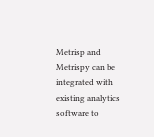Metrisp and Metrispy can be integrated with existing analytics software to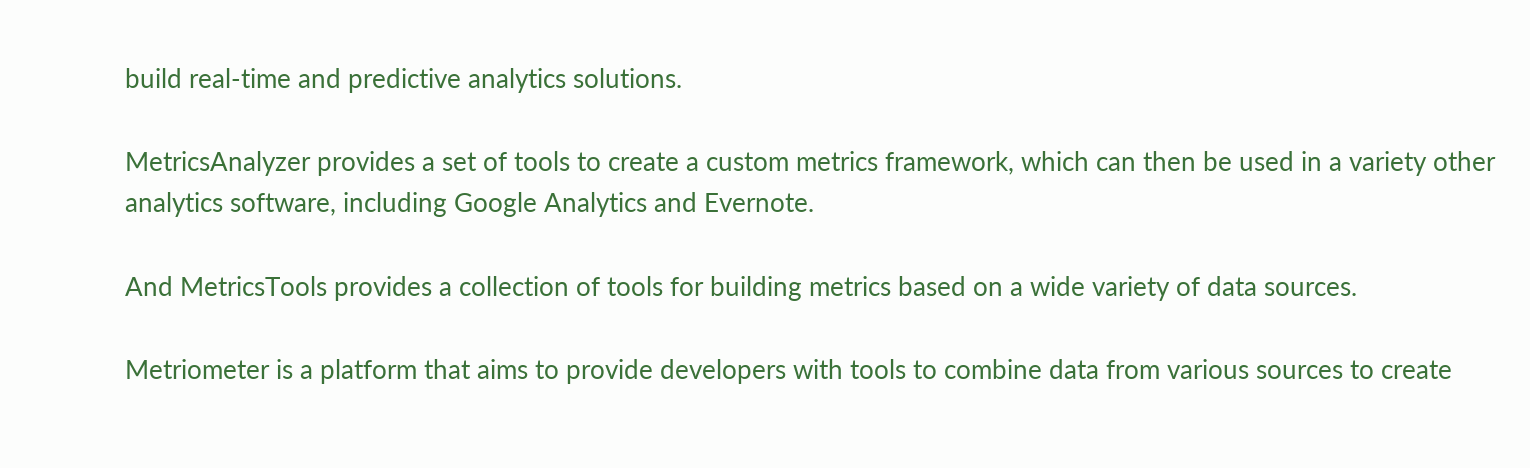build real-time and predictive analytics solutions.

MetricsAnalyzer provides a set of tools to create a custom metrics framework, which can then be used in a variety other analytics software, including Google Analytics and Evernote.

And MetricsTools provides a collection of tools for building metrics based on a wide variety of data sources.

Metriometer is a platform that aims to provide developers with tools to combine data from various sources to create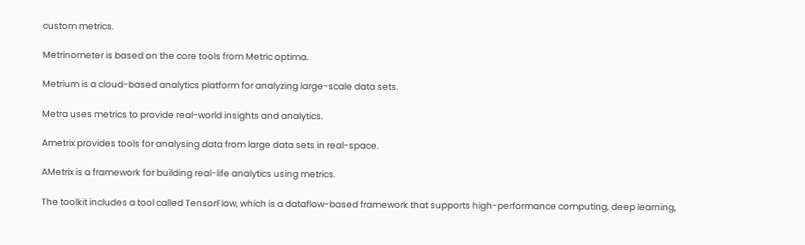custom metrics.

Metrinometer is based on the core tools from Metric optima.

Metrium is a cloud-based analytics platform for analyzing large-scale data sets.

Metra uses metrics to provide real-world insights and analytics.

Ametrix provides tools for analysing data from large data sets in real-space.

AMetrix is a framework for building real-life analytics using metrics.

The toolkit includes a tool called TensorFlow, which is a dataflow-based framework that supports high-performance computing, deep learning,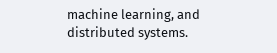machine learning, and distributed systems.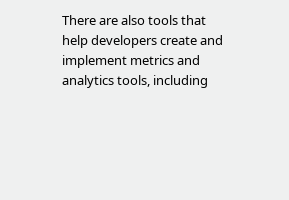There are also tools that help developers create and implement metrics and analytics tools, including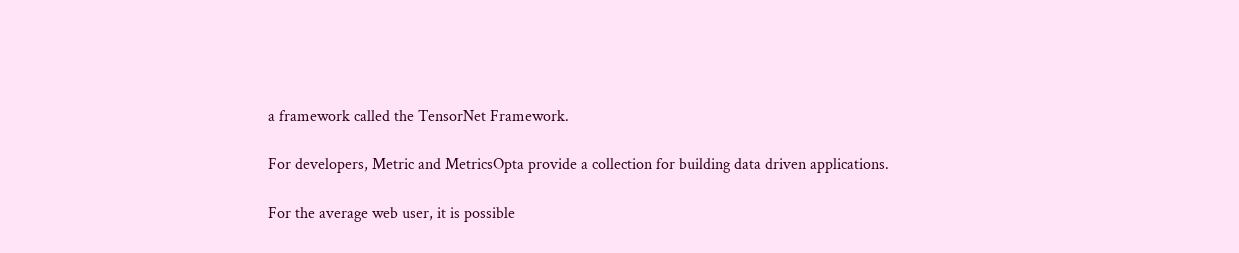a framework called the TensorNet Framework.

For developers, Metric and MetricsOpta provide a collection for building data driven applications.

For the average web user, it is possible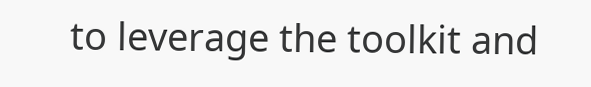to leverage the toolkit and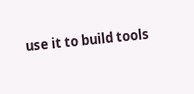use it to build tools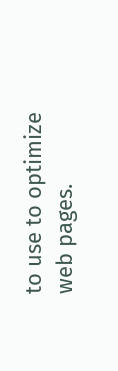to use to optimize web pages.